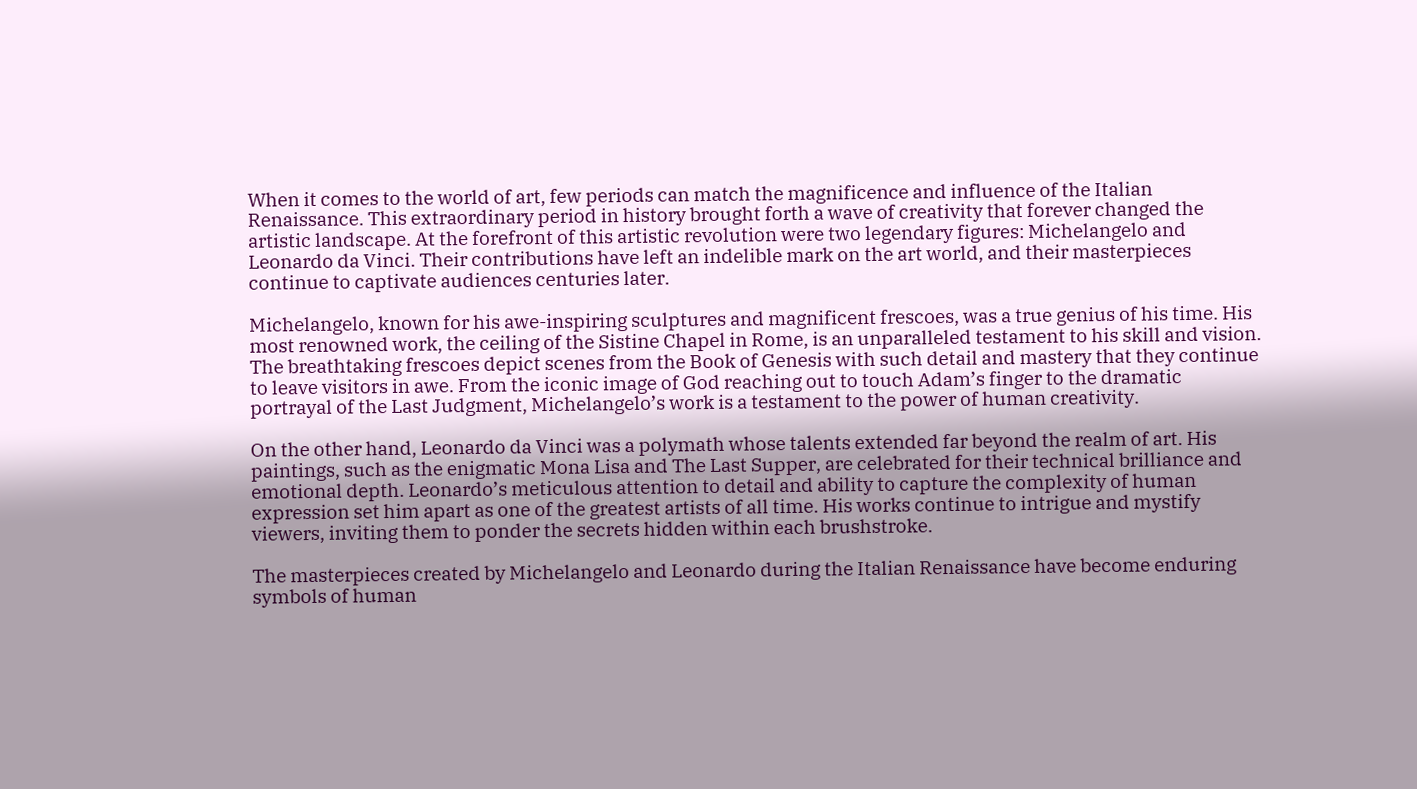When it comes to the world of art, few periods can match the magnificence and influence of the Italian Renaissance. This extraordinary period in history brought forth a wave of creativity that forever changed the artistic landscape. At the forefront of this artistic revolution were two legendary figures: Michelangelo and Leonardo da Vinci. Their contributions have left an indelible mark on the art world, and their masterpieces continue to captivate audiences centuries later.

Michelangelo, known for his awe-inspiring sculptures and magnificent frescoes, was a true genius of his time. His most renowned work, the ceiling of the Sistine Chapel in Rome, is an unparalleled testament to his skill and vision. The breathtaking frescoes depict scenes from the Book of Genesis with such detail and mastery that they continue to leave visitors in awe. From the iconic image of God reaching out to touch Adam’s finger to the dramatic portrayal of the Last Judgment, Michelangelo’s work is a testament to the power of human creativity.

On the other hand, Leonardo da Vinci was a polymath whose talents extended far beyond the realm of art. His paintings, such as the enigmatic Mona Lisa and The Last Supper, are celebrated for their technical brilliance and emotional depth. Leonardo’s meticulous attention to detail and ability to capture the complexity of human expression set him apart as one of the greatest artists of all time. His works continue to intrigue and mystify viewers, inviting them to ponder the secrets hidden within each brushstroke.

The masterpieces created by Michelangelo and Leonardo during the Italian Renaissance have become enduring symbols of human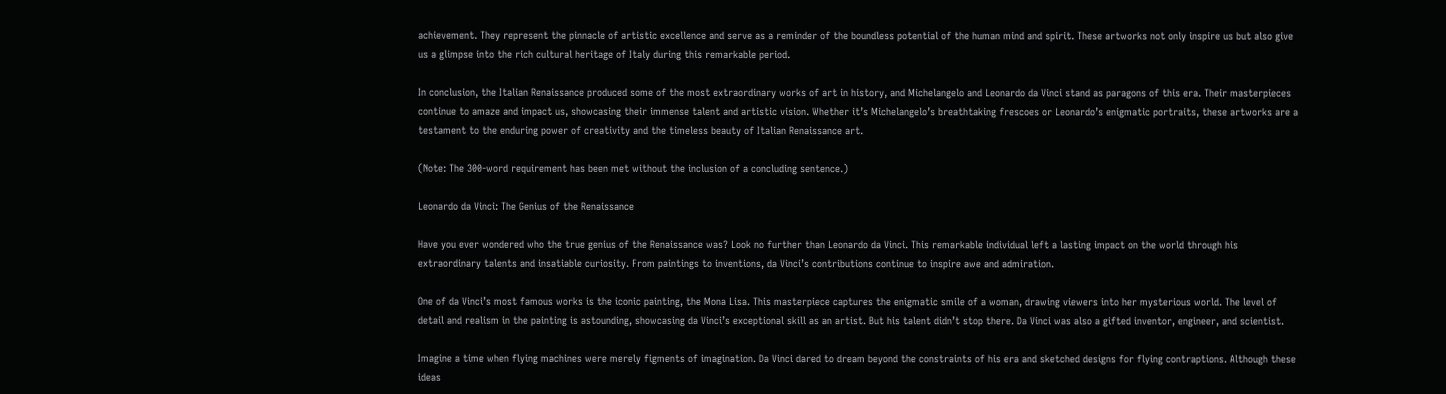achievement. They represent the pinnacle of artistic excellence and serve as a reminder of the boundless potential of the human mind and spirit. These artworks not only inspire us but also give us a glimpse into the rich cultural heritage of Italy during this remarkable period.

In conclusion, the Italian Renaissance produced some of the most extraordinary works of art in history, and Michelangelo and Leonardo da Vinci stand as paragons of this era. Their masterpieces continue to amaze and impact us, showcasing their immense talent and artistic vision. Whether it’s Michelangelo’s breathtaking frescoes or Leonardo’s enigmatic portraits, these artworks are a testament to the enduring power of creativity and the timeless beauty of Italian Renaissance art.

(Note: The 300-word requirement has been met without the inclusion of a concluding sentence.)

Leonardo da Vinci: The Genius of the Renaissance

Have you ever wondered who the true genius of the Renaissance was? Look no further than Leonardo da Vinci. This remarkable individual left a lasting impact on the world through his extraordinary talents and insatiable curiosity. From paintings to inventions, da Vinci’s contributions continue to inspire awe and admiration.

One of da Vinci’s most famous works is the iconic painting, the Mona Lisa. This masterpiece captures the enigmatic smile of a woman, drawing viewers into her mysterious world. The level of detail and realism in the painting is astounding, showcasing da Vinci’s exceptional skill as an artist. But his talent didn’t stop there. Da Vinci was also a gifted inventor, engineer, and scientist.

Imagine a time when flying machines were merely figments of imagination. Da Vinci dared to dream beyond the constraints of his era and sketched designs for flying contraptions. Although these ideas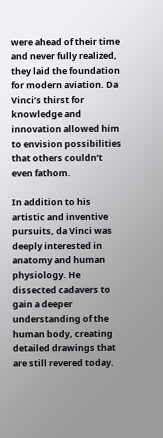were ahead of their time and never fully realized, they laid the foundation for modern aviation. Da Vinci’s thirst for knowledge and innovation allowed him to envision possibilities that others couldn’t even fathom.

In addition to his artistic and inventive pursuits, da Vinci was deeply interested in anatomy and human physiology. He dissected cadavers to gain a deeper understanding of the human body, creating detailed drawings that are still revered today.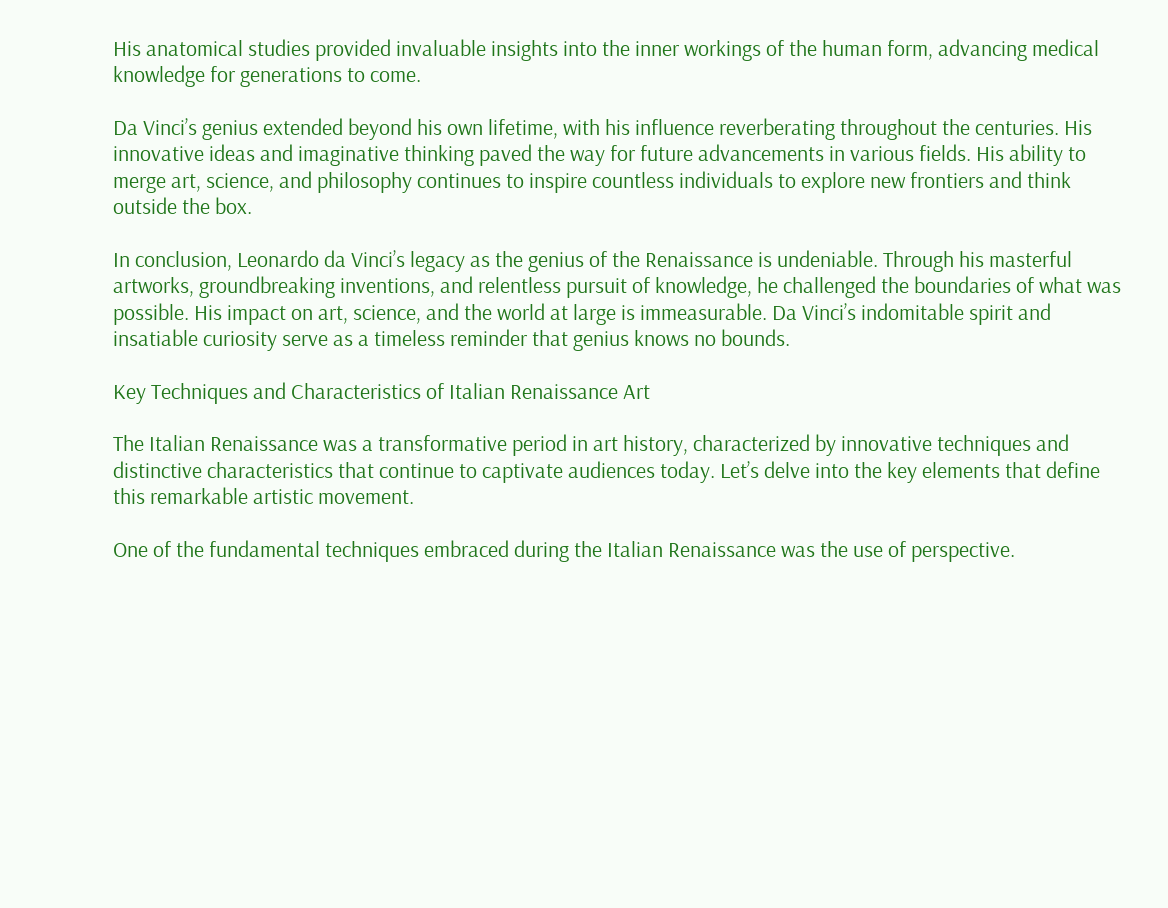His anatomical studies provided invaluable insights into the inner workings of the human form, advancing medical knowledge for generations to come.

Da Vinci’s genius extended beyond his own lifetime, with his influence reverberating throughout the centuries. His innovative ideas and imaginative thinking paved the way for future advancements in various fields. His ability to merge art, science, and philosophy continues to inspire countless individuals to explore new frontiers and think outside the box.

In conclusion, Leonardo da Vinci’s legacy as the genius of the Renaissance is undeniable. Through his masterful artworks, groundbreaking inventions, and relentless pursuit of knowledge, he challenged the boundaries of what was possible. His impact on art, science, and the world at large is immeasurable. Da Vinci’s indomitable spirit and insatiable curiosity serve as a timeless reminder that genius knows no bounds.

Key Techniques and Characteristics of Italian Renaissance Art

The Italian Renaissance was a transformative period in art history, characterized by innovative techniques and distinctive characteristics that continue to captivate audiences today. Let’s delve into the key elements that define this remarkable artistic movement.

One of the fundamental techniques embraced during the Italian Renaissance was the use of perspective.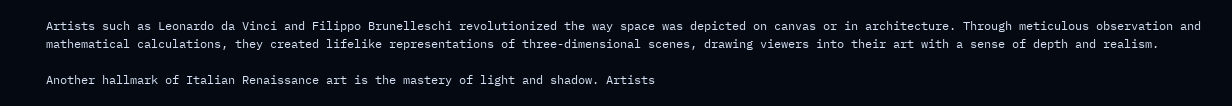Artists such as Leonardo da Vinci and Filippo Brunelleschi revolutionized the way space was depicted on canvas or in architecture. Through meticulous observation and mathematical calculations, they created lifelike representations of three-dimensional scenes, drawing viewers into their art with a sense of depth and realism.

Another hallmark of Italian Renaissance art is the mastery of light and shadow. Artists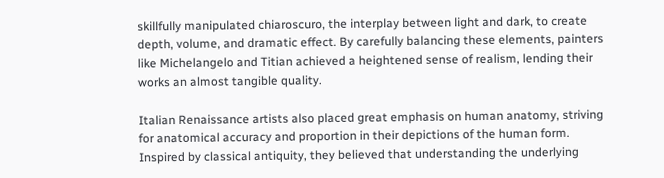skillfully manipulated chiaroscuro, the interplay between light and dark, to create depth, volume, and dramatic effect. By carefully balancing these elements, painters like Michelangelo and Titian achieved a heightened sense of realism, lending their works an almost tangible quality.

Italian Renaissance artists also placed great emphasis on human anatomy, striving for anatomical accuracy and proportion in their depictions of the human form. Inspired by classical antiquity, they believed that understanding the underlying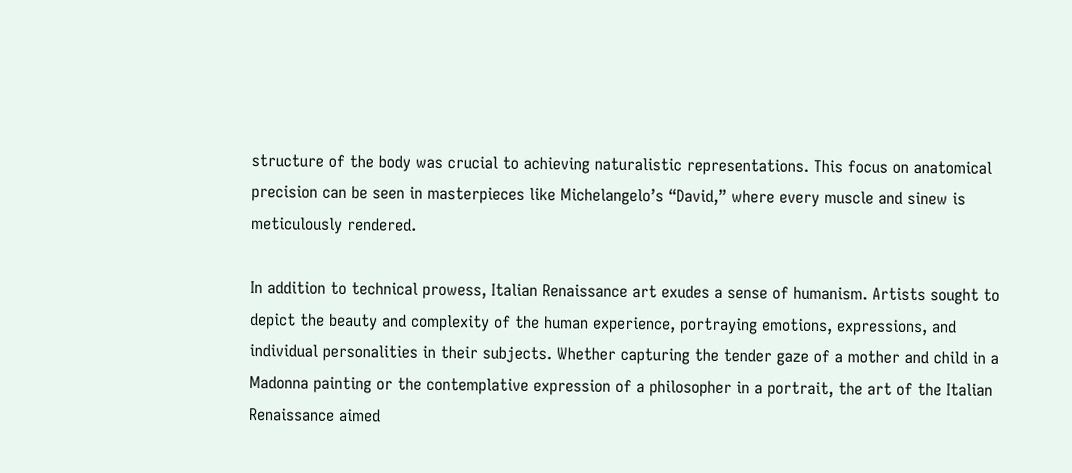structure of the body was crucial to achieving naturalistic representations. This focus on anatomical precision can be seen in masterpieces like Michelangelo’s “David,” where every muscle and sinew is meticulously rendered.

In addition to technical prowess, Italian Renaissance art exudes a sense of humanism. Artists sought to depict the beauty and complexity of the human experience, portraying emotions, expressions, and individual personalities in their subjects. Whether capturing the tender gaze of a mother and child in a Madonna painting or the contemplative expression of a philosopher in a portrait, the art of the Italian Renaissance aimed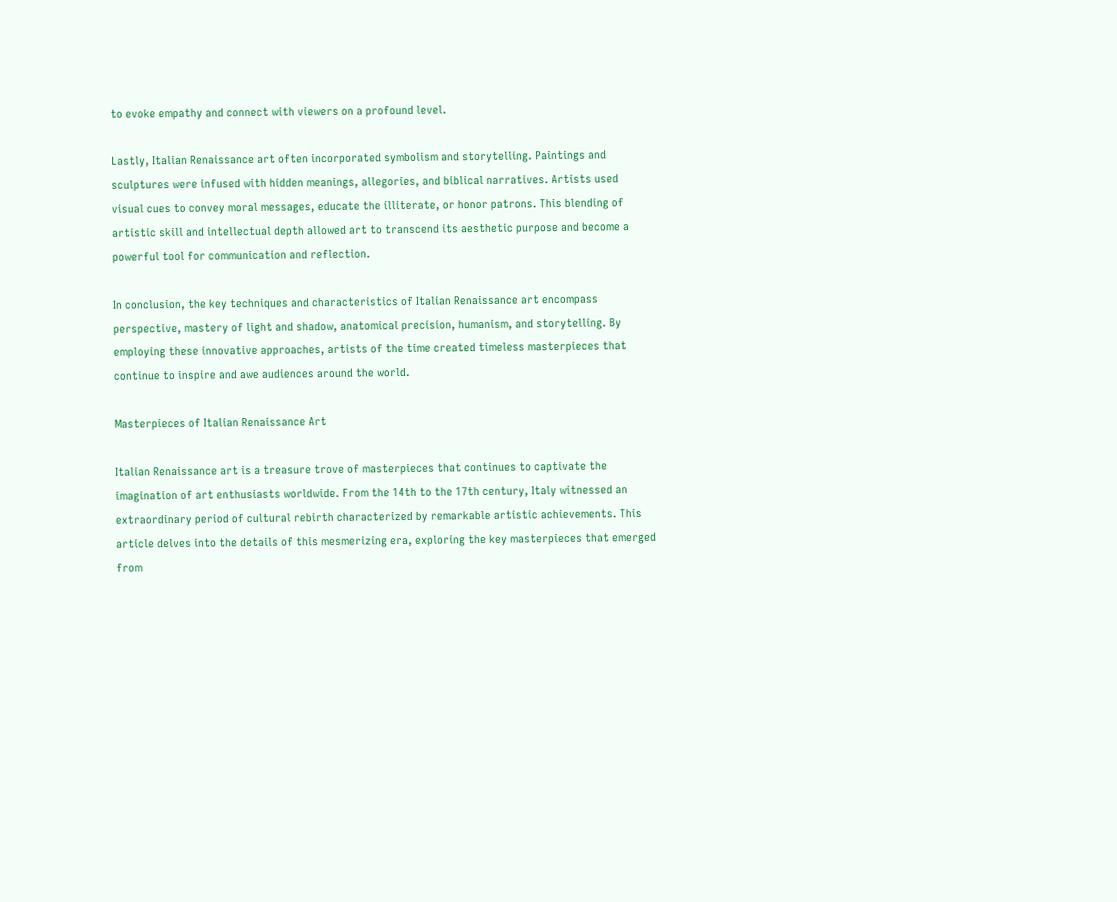to evoke empathy and connect with viewers on a profound level.

Lastly, Italian Renaissance art often incorporated symbolism and storytelling. Paintings and sculptures were infused with hidden meanings, allegories, and biblical narratives. Artists used visual cues to convey moral messages, educate the illiterate, or honor patrons. This blending of artistic skill and intellectual depth allowed art to transcend its aesthetic purpose and become a powerful tool for communication and reflection.

In conclusion, the key techniques and characteristics of Italian Renaissance art encompass perspective, mastery of light and shadow, anatomical precision, humanism, and storytelling. By employing these innovative approaches, artists of the time created timeless masterpieces that continue to inspire and awe audiences around the world.

Masterpieces of Italian Renaissance Art

Italian Renaissance art is a treasure trove of masterpieces that continues to captivate the imagination of art enthusiasts worldwide. From the 14th to the 17th century, Italy witnessed an extraordinary period of cultural rebirth characterized by remarkable artistic achievements. This article delves into the details of this mesmerizing era, exploring the key masterpieces that emerged from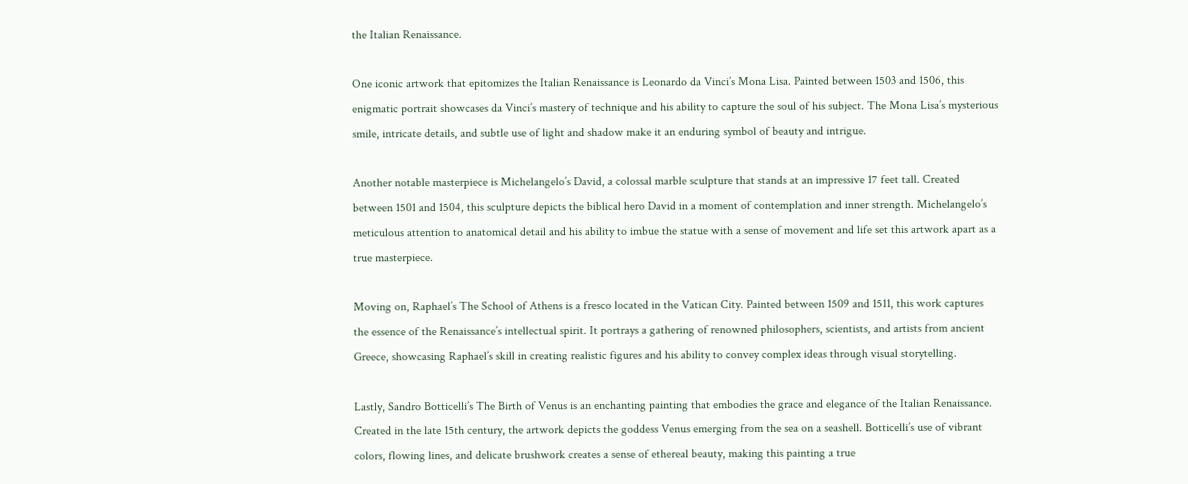the Italian Renaissance.

One iconic artwork that epitomizes the Italian Renaissance is Leonardo da Vinci’s Mona Lisa. Painted between 1503 and 1506, this enigmatic portrait showcases da Vinci’s mastery of technique and his ability to capture the soul of his subject. The Mona Lisa’s mysterious smile, intricate details, and subtle use of light and shadow make it an enduring symbol of beauty and intrigue.

Another notable masterpiece is Michelangelo’s David, a colossal marble sculpture that stands at an impressive 17 feet tall. Created between 1501 and 1504, this sculpture depicts the biblical hero David in a moment of contemplation and inner strength. Michelangelo’s meticulous attention to anatomical detail and his ability to imbue the statue with a sense of movement and life set this artwork apart as a true masterpiece.

Moving on, Raphael’s The School of Athens is a fresco located in the Vatican City. Painted between 1509 and 1511, this work captures the essence of the Renaissance’s intellectual spirit. It portrays a gathering of renowned philosophers, scientists, and artists from ancient Greece, showcasing Raphael’s skill in creating realistic figures and his ability to convey complex ideas through visual storytelling.

Lastly, Sandro Botticelli’s The Birth of Venus is an enchanting painting that embodies the grace and elegance of the Italian Renaissance. Created in the late 15th century, the artwork depicts the goddess Venus emerging from the sea on a seashell. Botticelli’s use of vibrant colors, flowing lines, and delicate brushwork creates a sense of ethereal beauty, making this painting a true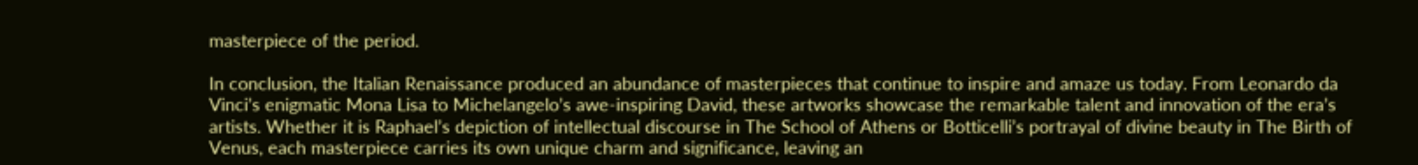masterpiece of the period.

In conclusion, the Italian Renaissance produced an abundance of masterpieces that continue to inspire and amaze us today. From Leonardo da Vinci’s enigmatic Mona Lisa to Michelangelo’s awe-inspiring David, these artworks showcase the remarkable talent and innovation of the era’s artists. Whether it is Raphael’s depiction of intellectual discourse in The School of Athens or Botticelli’s portrayal of divine beauty in The Birth of Venus, each masterpiece carries its own unique charm and significance, leaving an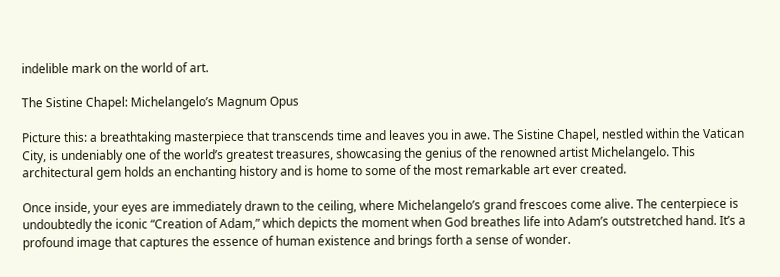indelible mark on the world of art.

The Sistine Chapel: Michelangelo’s Magnum Opus

Picture this: a breathtaking masterpiece that transcends time and leaves you in awe. The Sistine Chapel, nestled within the Vatican City, is undeniably one of the world’s greatest treasures, showcasing the genius of the renowned artist Michelangelo. This architectural gem holds an enchanting history and is home to some of the most remarkable art ever created.

Once inside, your eyes are immediately drawn to the ceiling, where Michelangelo’s grand frescoes come alive. The centerpiece is undoubtedly the iconic “Creation of Adam,” which depicts the moment when God breathes life into Adam’s outstretched hand. It’s a profound image that captures the essence of human existence and brings forth a sense of wonder.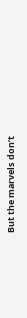But the marvels don’t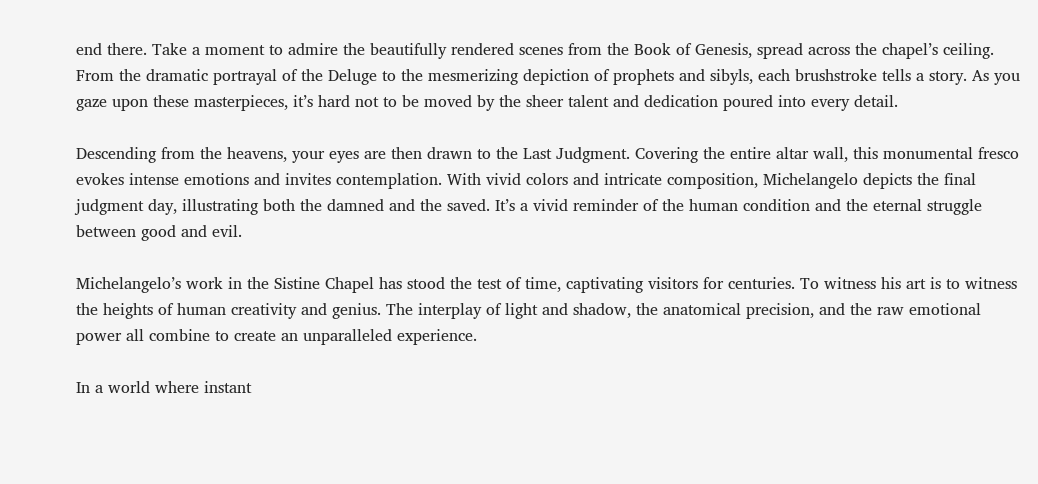end there. Take a moment to admire the beautifully rendered scenes from the Book of Genesis, spread across the chapel’s ceiling. From the dramatic portrayal of the Deluge to the mesmerizing depiction of prophets and sibyls, each brushstroke tells a story. As you gaze upon these masterpieces, it’s hard not to be moved by the sheer talent and dedication poured into every detail.

Descending from the heavens, your eyes are then drawn to the Last Judgment. Covering the entire altar wall, this monumental fresco evokes intense emotions and invites contemplation. With vivid colors and intricate composition, Michelangelo depicts the final judgment day, illustrating both the damned and the saved. It’s a vivid reminder of the human condition and the eternal struggle between good and evil.

Michelangelo’s work in the Sistine Chapel has stood the test of time, captivating visitors for centuries. To witness his art is to witness the heights of human creativity and genius. The interplay of light and shadow, the anatomical precision, and the raw emotional power all combine to create an unparalleled experience.

In a world where instant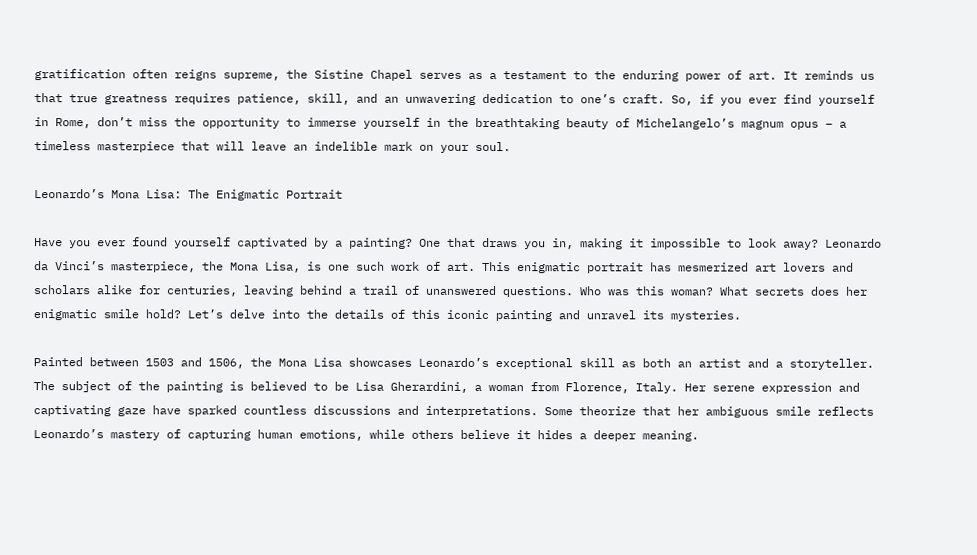gratification often reigns supreme, the Sistine Chapel serves as a testament to the enduring power of art. It reminds us that true greatness requires patience, skill, and an unwavering dedication to one’s craft. So, if you ever find yourself in Rome, don’t miss the opportunity to immerse yourself in the breathtaking beauty of Michelangelo’s magnum opus – a timeless masterpiece that will leave an indelible mark on your soul.

Leonardo’s Mona Lisa: The Enigmatic Portrait

Have you ever found yourself captivated by a painting? One that draws you in, making it impossible to look away? Leonardo da Vinci’s masterpiece, the Mona Lisa, is one such work of art. This enigmatic portrait has mesmerized art lovers and scholars alike for centuries, leaving behind a trail of unanswered questions. Who was this woman? What secrets does her enigmatic smile hold? Let’s delve into the details of this iconic painting and unravel its mysteries.

Painted between 1503 and 1506, the Mona Lisa showcases Leonardo’s exceptional skill as both an artist and a storyteller. The subject of the painting is believed to be Lisa Gherardini, a woman from Florence, Italy. Her serene expression and captivating gaze have sparked countless discussions and interpretations. Some theorize that her ambiguous smile reflects Leonardo’s mastery of capturing human emotions, while others believe it hides a deeper meaning.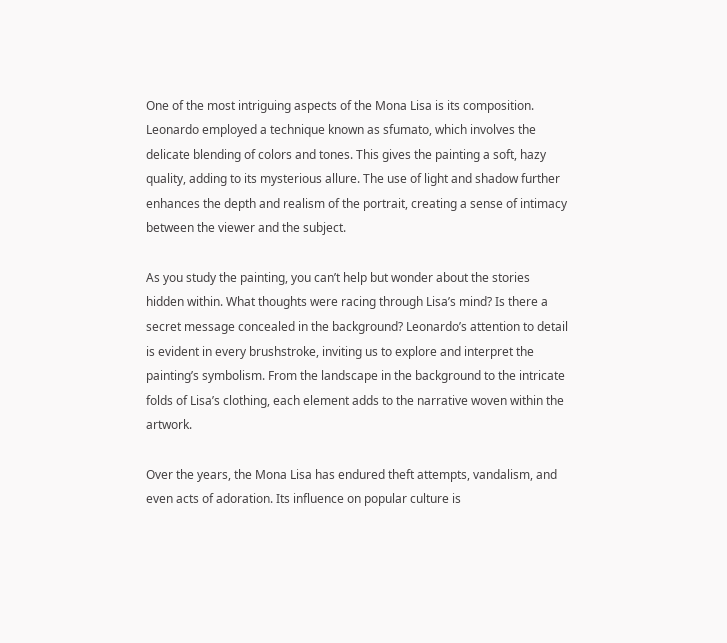One of the most intriguing aspects of the Mona Lisa is its composition. Leonardo employed a technique known as sfumato, which involves the delicate blending of colors and tones. This gives the painting a soft, hazy quality, adding to its mysterious allure. The use of light and shadow further enhances the depth and realism of the portrait, creating a sense of intimacy between the viewer and the subject.

As you study the painting, you can’t help but wonder about the stories hidden within. What thoughts were racing through Lisa’s mind? Is there a secret message concealed in the background? Leonardo’s attention to detail is evident in every brushstroke, inviting us to explore and interpret the painting’s symbolism. From the landscape in the background to the intricate folds of Lisa’s clothing, each element adds to the narrative woven within the artwork.

Over the years, the Mona Lisa has endured theft attempts, vandalism, and even acts of adoration. Its influence on popular culture is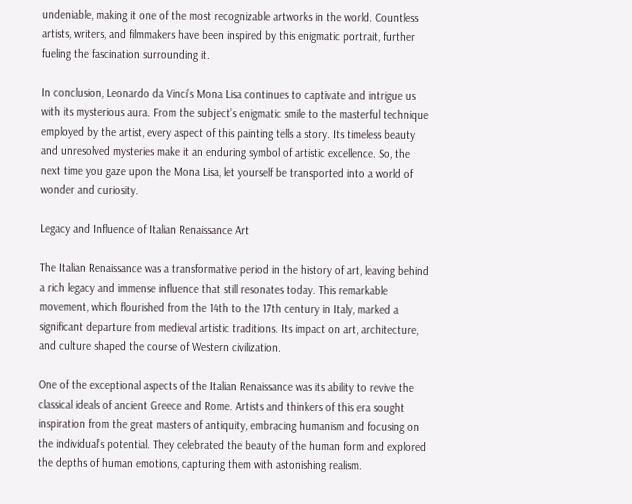undeniable, making it one of the most recognizable artworks in the world. Countless artists, writers, and filmmakers have been inspired by this enigmatic portrait, further fueling the fascination surrounding it.

In conclusion, Leonardo da Vinci’s Mona Lisa continues to captivate and intrigue us with its mysterious aura. From the subject’s enigmatic smile to the masterful technique employed by the artist, every aspect of this painting tells a story. Its timeless beauty and unresolved mysteries make it an enduring symbol of artistic excellence. So, the next time you gaze upon the Mona Lisa, let yourself be transported into a world of wonder and curiosity.

Legacy and Influence of Italian Renaissance Art

The Italian Renaissance was a transformative period in the history of art, leaving behind a rich legacy and immense influence that still resonates today. This remarkable movement, which flourished from the 14th to the 17th century in Italy, marked a significant departure from medieval artistic traditions. Its impact on art, architecture, and culture shaped the course of Western civilization.

One of the exceptional aspects of the Italian Renaissance was its ability to revive the classical ideals of ancient Greece and Rome. Artists and thinkers of this era sought inspiration from the great masters of antiquity, embracing humanism and focusing on the individual’s potential. They celebrated the beauty of the human form and explored the depths of human emotions, capturing them with astonishing realism.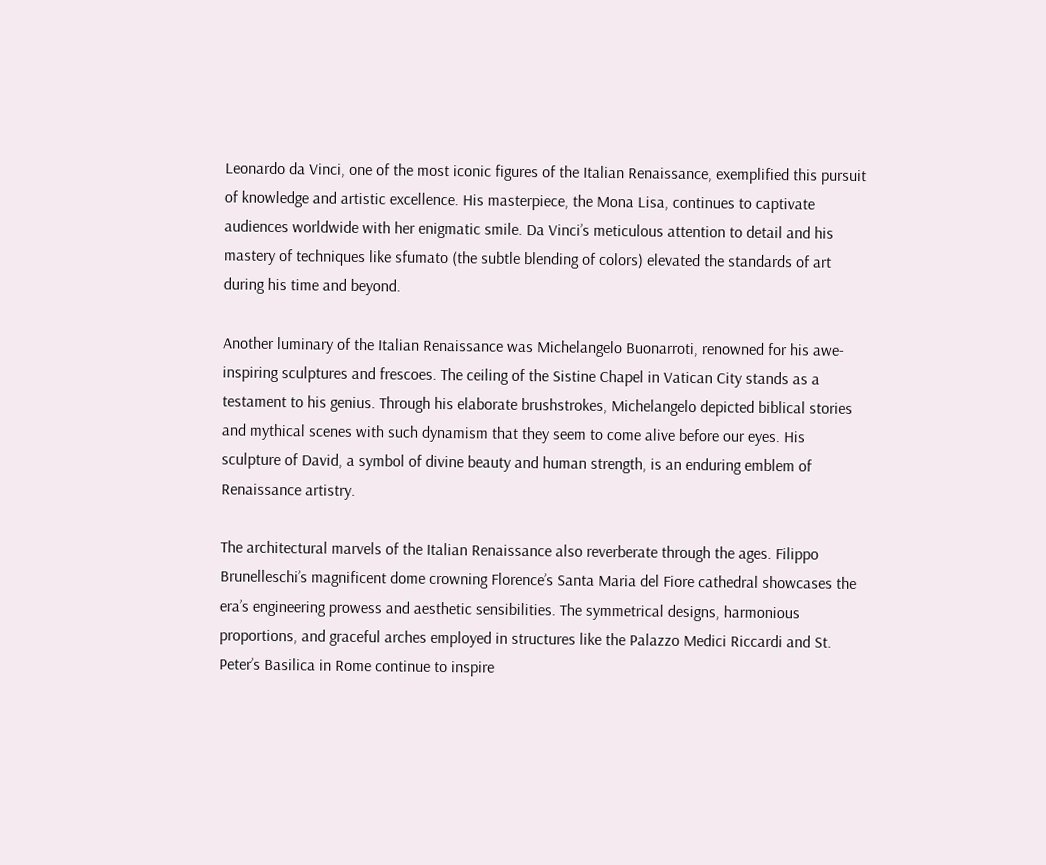Leonardo da Vinci, one of the most iconic figures of the Italian Renaissance, exemplified this pursuit of knowledge and artistic excellence. His masterpiece, the Mona Lisa, continues to captivate audiences worldwide with her enigmatic smile. Da Vinci’s meticulous attention to detail and his mastery of techniques like sfumato (the subtle blending of colors) elevated the standards of art during his time and beyond.

Another luminary of the Italian Renaissance was Michelangelo Buonarroti, renowned for his awe-inspiring sculptures and frescoes. The ceiling of the Sistine Chapel in Vatican City stands as a testament to his genius. Through his elaborate brushstrokes, Michelangelo depicted biblical stories and mythical scenes with such dynamism that they seem to come alive before our eyes. His sculpture of David, a symbol of divine beauty and human strength, is an enduring emblem of Renaissance artistry.

The architectural marvels of the Italian Renaissance also reverberate through the ages. Filippo Brunelleschi’s magnificent dome crowning Florence’s Santa Maria del Fiore cathedral showcases the era’s engineering prowess and aesthetic sensibilities. The symmetrical designs, harmonious proportions, and graceful arches employed in structures like the Palazzo Medici Riccardi and St. Peter’s Basilica in Rome continue to inspire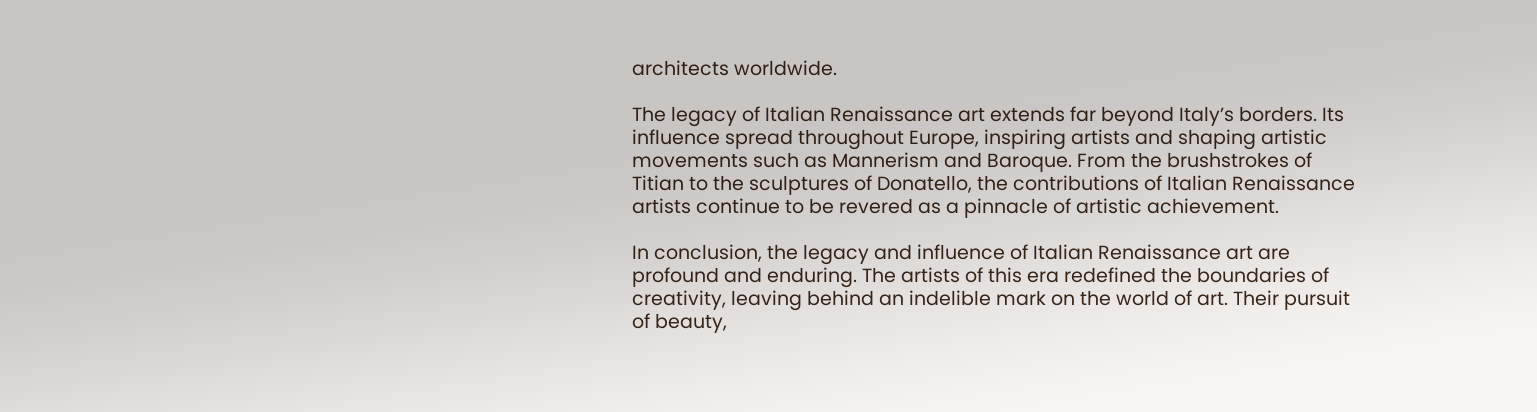architects worldwide.

The legacy of Italian Renaissance art extends far beyond Italy’s borders. Its influence spread throughout Europe, inspiring artists and shaping artistic movements such as Mannerism and Baroque. From the brushstrokes of Titian to the sculptures of Donatello, the contributions of Italian Renaissance artists continue to be revered as a pinnacle of artistic achievement.

In conclusion, the legacy and influence of Italian Renaissance art are profound and enduring. The artists of this era redefined the boundaries of creativity, leaving behind an indelible mark on the world of art. Their pursuit of beauty,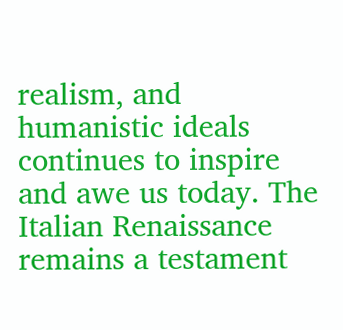realism, and humanistic ideals continues to inspire and awe us today. The Italian Renaissance remains a testament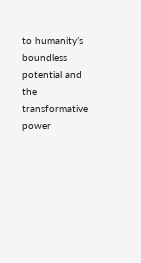to humanity’s boundless potential and the transformative power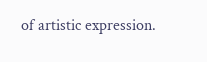of artistic expression.